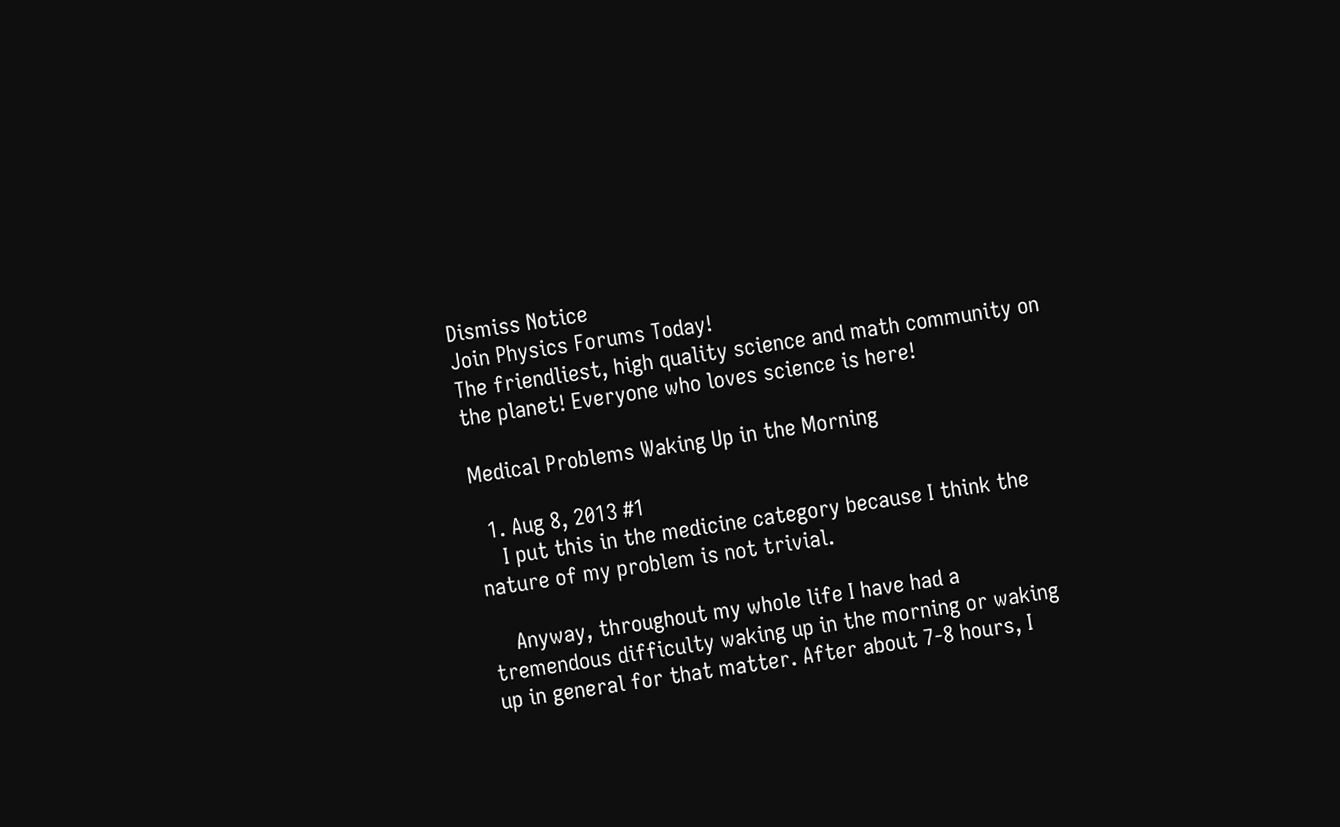Dismiss Notice
Join Physics Forums Today!
The friendliest, high quality science and math community on the planet! Everyone who loves science is here!

Medical Problems Waking Up in the Morning

  1. Aug 8, 2013 #1
    I put this in the medicine category because I think the nature of my problem is not trivial.

    Anyway, throughout my whole life I have had a tremendous difficulty waking up in the morning or waking up in general for that matter. After about 7-8 hours, I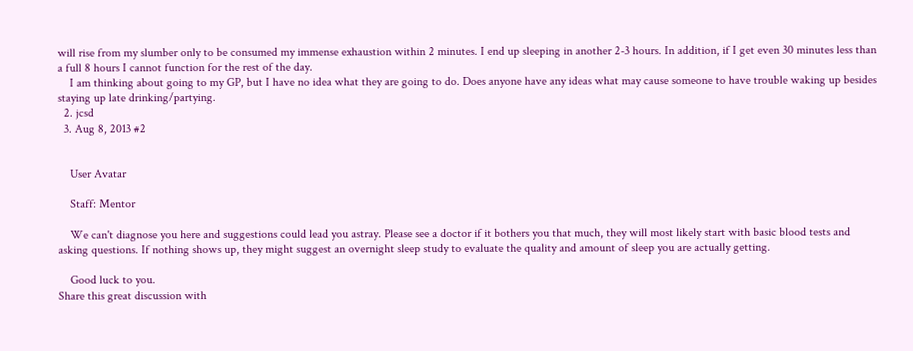will rise from my slumber only to be consumed my immense exhaustion within 2 minutes. I end up sleeping in another 2-3 hours. In addition, if I get even 30 minutes less than a full 8 hours I cannot function for the rest of the day.
    I am thinking about going to my GP, but I have no idea what they are going to do. Does anyone have any ideas what may cause someone to have trouble waking up besides staying up late drinking/partying.
  2. jcsd
  3. Aug 8, 2013 #2


    User Avatar

    Staff: Mentor

    We can't diagnose you here and suggestions could lead you astray. Please see a doctor if it bothers you that much, they will most likely start with basic blood tests and asking questions. If nothing shows up, they might suggest an overnight sleep study to evaluate the quality and amount of sleep you are actually getting.

    Good luck to you.
Share this great discussion with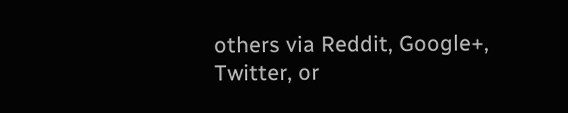others via Reddit, Google+, Twitter, or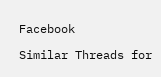Facebook

Similar Threads for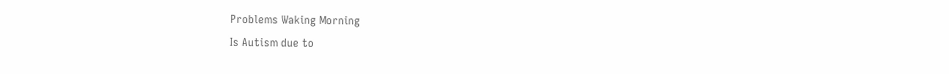Problems Waking Morning
Is Autism due to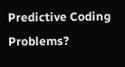Predictive Coding Problems?